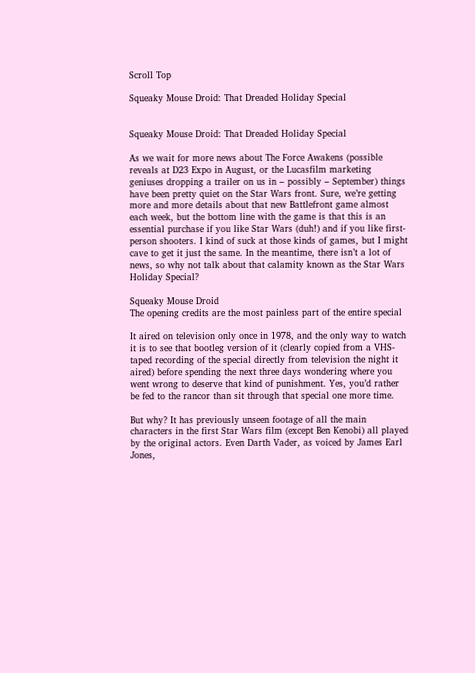Scroll Top

Squeaky Mouse Droid: That Dreaded Holiday Special


Squeaky Mouse Droid: That Dreaded Holiday Special

As we wait for more news about The Force Awakens (possible reveals at D23 Expo in August, or the Lucasfilm marketing geniuses dropping a trailer on us in – possibly – September) things have been pretty quiet on the Star Wars front. Sure, we’re getting more and more details about that new Battlefront game almost each week, but the bottom line with the game is that this is an essential purchase if you like Star Wars (duh!) and if you like first-person shooters. I kind of suck at those kinds of games, but I might cave to get it just the same. In the meantime, there isn’t a lot of news, so why not talk about that calamity known as the Star Wars Holiday Special?

Squeaky Mouse Droid
The opening credits are the most painless part of the entire special

It aired on television only once in 1978, and the only way to watch it is to see that bootleg version of it (clearly copied from a VHS-taped recording of the special directly from television the night it aired) before spending the next three days wondering where you went wrong to deserve that kind of punishment. Yes, you’d rather be fed to the rancor than sit through that special one more time.

But why? It has previously unseen footage of all the main characters in the first Star Wars film (except Ben Kenobi) all played by the original actors. Even Darth Vader, as voiced by James Earl Jones,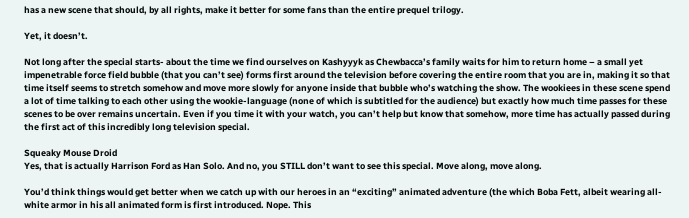has a new scene that should, by all rights, make it better for some fans than the entire prequel trilogy.

Yet, it doesn’t.

Not long after the special starts- about the time we find ourselves on Kashyyyk as Chewbacca’s family waits for him to return home – a small yet impenetrable force field bubble (that you can’t see) forms first around the television before covering the entire room that you are in, making it so that time itself seems to stretch somehow and move more slowly for anyone inside that bubble who’s watching the show. The wookiees in these scene spend a lot of time talking to each other using the wookie-language (none of which is subtitled for the audience) but exactly how much time passes for these scenes to be over remains uncertain. Even if you time it with your watch, you can’t help but know that somehow, more time has actually passed during the first act of this incredibly long television special.

Squeaky Mouse Droid
Yes, that is actually Harrison Ford as Han Solo. And no, you STILL don’t want to see this special. Move along, move along.

You’d think things would get better when we catch up with our heroes in an “exciting” animated adventure (the which Boba Fett, albeit wearing all-white armor in his all animated form is first introduced. Nope. This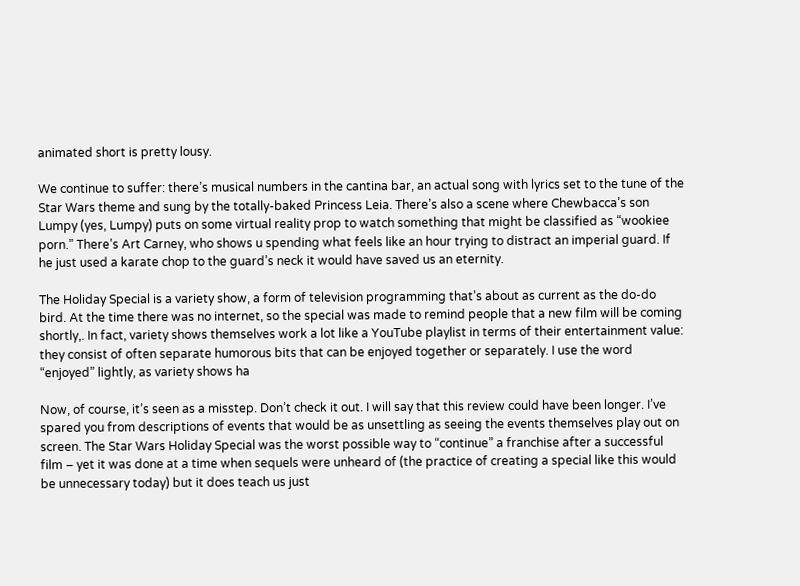animated short is pretty lousy.

We continue to suffer: there’s musical numbers in the cantina bar, an actual song with lyrics set to the tune of the Star Wars theme and sung by the totally-baked Princess Leia. There’s also a scene where Chewbacca’s son Lumpy (yes, Lumpy) puts on some virtual reality prop to watch something that might be classified as “wookiee porn.” There’s Art Carney, who shows u spending what feels like an hour trying to distract an imperial guard. If he just used a karate chop to the guard’s neck it would have saved us an eternity.

The Holiday Special is a variety show, a form of television programming that’s about as current as the do-do bird. At the time there was no internet, so the special was made to remind people that a new film will be coming shortly,. In fact, variety shows themselves work a lot like a YouTube playlist in terms of their entertainment value: they consist of often separate humorous bits that can be enjoyed together or separately. I use the word “enjoyed” lightly, as variety shows ha

Now, of course, it’s seen as a misstep. Don’t check it out. I will say that this review could have been longer. I’ve spared you from descriptions of events that would be as unsettling as seeing the events themselves play out on screen. The Star Wars Holiday Special was the worst possible way to “continue” a franchise after a successful film – yet it was done at a time when sequels were unheard of (the practice of creating a special like this would be unnecessary today) but it does teach us just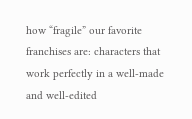how “fragile” our favorite franchises are: characters that work perfectly in a well-made and well-edited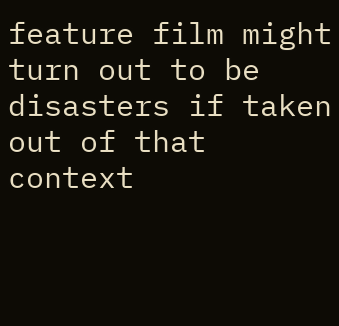feature film might turn out to be disasters if taken out of that context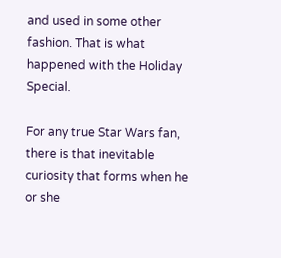and used in some other fashion. That is what happened with the Holiday Special.

For any true Star Wars fan, there is that inevitable curiosity that forms when he or she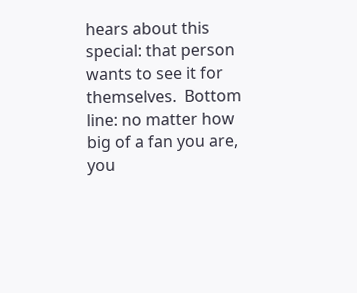hears about this special: that person wants to see it for themselves.  Bottom line: no matter how big of a fan you are, you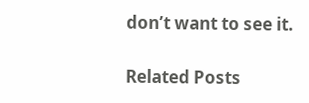don’t want to see it.

Related Posts